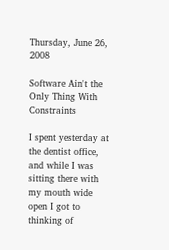Thursday, June 26, 2008

Software Ain't the Only Thing With Constraints

I spent yesterday at the dentist office, and while I was sitting there with my mouth wide open I got to thinking of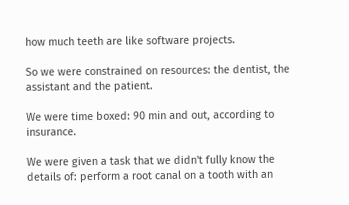how much teeth are like software projects.

So we were constrained on resources: the dentist, the assistant and the patient.

We were time boxed: 90 min and out, according to insurance.

We were given a task that we didn't fully know the details of: perform a root canal on a tooth with an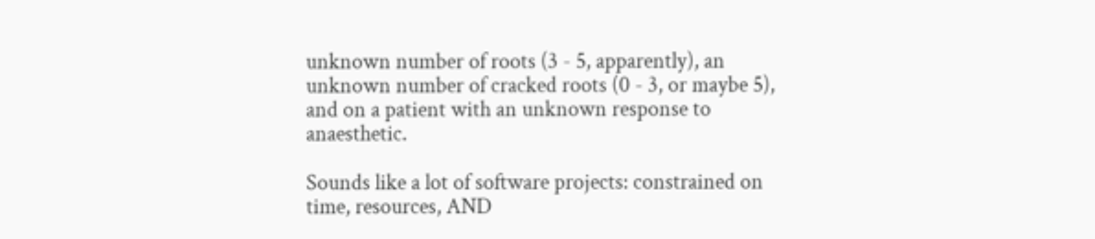unknown number of roots (3 - 5, apparently), an unknown number of cracked roots (0 - 3, or maybe 5), and on a patient with an unknown response to anaesthetic.

Sounds like a lot of software projects: constrained on time, resources, AND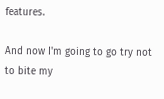features.

And now I'm going to go try not to bite my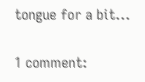tongue for a bit...

1 comment: